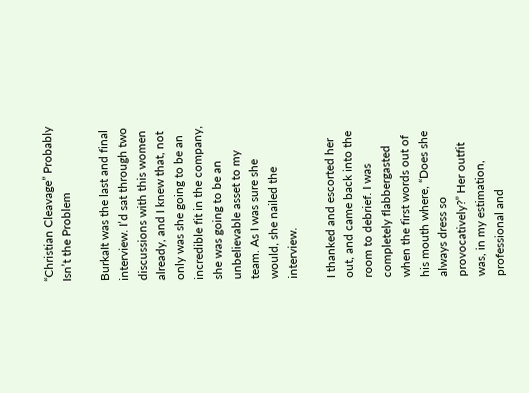“Christian Cleavage” Probably Isn’t the Problem

BurkaIt was the last and final interview. I’d sat through two discussions with this women already, and I knew that, not only was she going to be an incredible fit in the company, she was going to be an unbelievable asset to my team. As I was sure she would, she nailed the interview.

I thanked and escorted her out, and came back into the room to debrief. I was completely flabbergasted when the first words out of his mouth where, “Does she always dress so provocatively?” Her outfit was, in my estimation, professional and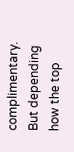complimentary. But depending how the top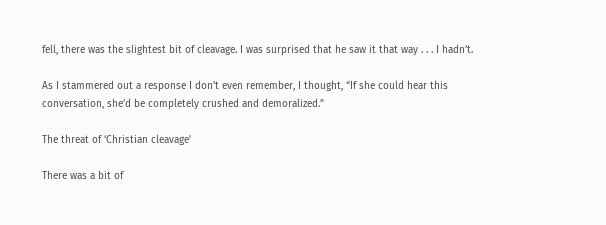fell, there was the slightest bit of cleavage. I was surprised that he saw it that way . . . I hadn’t.

As I stammered out a response I don’t even remember, I thought, “If she could hear this conversation, she’d be completely crushed and demoralized.”

The threat of ‘Christian cleavage’

There was a bit of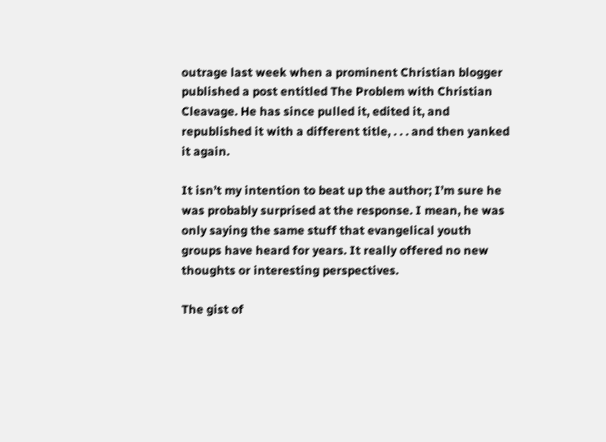outrage last week when a prominent Christian blogger published a post entitled The Problem with Christian Cleavage. He has since pulled it, edited it, and republished it with a different title, . . . and then yanked it again.

It isn’t my intention to beat up the author; I’m sure he was probably surprised at the response. I mean, he was only saying the same stuff that evangelical youth groups have heard for years. It really offered no new thoughts or interesting perspectives.

The gist of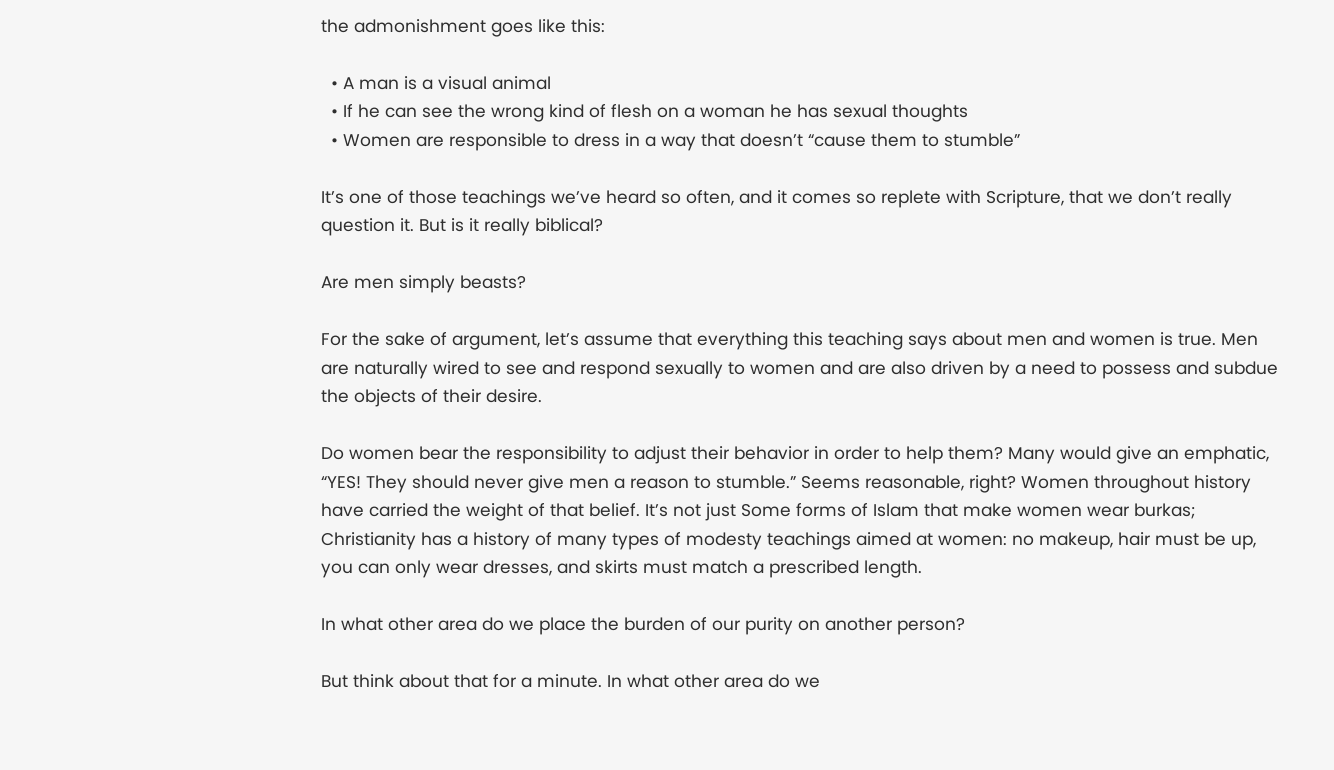the admonishment goes like this:

  • A man is a visual animal
  • If he can see the wrong kind of flesh on a woman he has sexual thoughts
  • Women are responsible to dress in a way that doesn’t “cause them to stumble”

It’s one of those teachings we’ve heard so often, and it comes so replete with Scripture, that we don’t really question it. But is it really biblical?

Are men simply beasts?

For the sake of argument, let’s assume that everything this teaching says about men and women is true. Men are naturally wired to see and respond sexually to women and are also driven by a need to possess and subdue the objects of their desire.

Do women bear the responsibility to adjust their behavior in order to help them? Many would give an emphatic, “YES! They should never give men a reason to stumble.” Seems reasonable, right? Women throughout history have carried the weight of that belief. It’s not just Some forms of Islam that make women wear burkas; Christianity has a history of many types of modesty teachings aimed at women: no makeup, hair must be up, you can only wear dresses, and skirts must match a prescribed length.

In what other area do we place the burden of our purity on another person?

But think about that for a minute. In what other area do we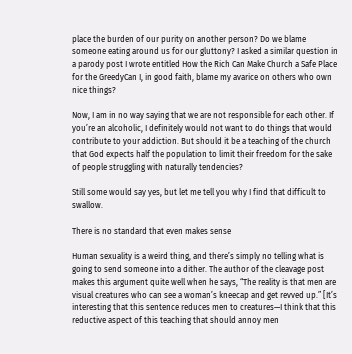place the burden of our purity on another person? Do we blame someone eating around us for our gluttony? I asked a similar question in a parody post I wrote entitled How the Rich Can Make Church a Safe Place for the GreedyCan I, in good faith, blame my avarice on others who own nice things?

Now, I am in no way saying that we are not responsible for each other. If you’re an alcoholic, I definitely would not want to do things that would contribute to your addiction. But should it be a teaching of the church that God expects half the population to limit their freedom for the sake of people struggling with naturally tendencies?

Still some would say yes, but let me tell you why I find that difficult to swallow.

There is no standard that even makes sense

Human sexuality is a weird thing, and there’s simply no telling what is going to send someone into a dither. The author of the cleavage post makes this argument quite well when he says, “The reality is that men are visual creatures who can see a woman’s kneecap and get revved up.” [It’s interesting that this sentence reduces men to creatures—I think that this reductive aspect of this teaching that should annoy men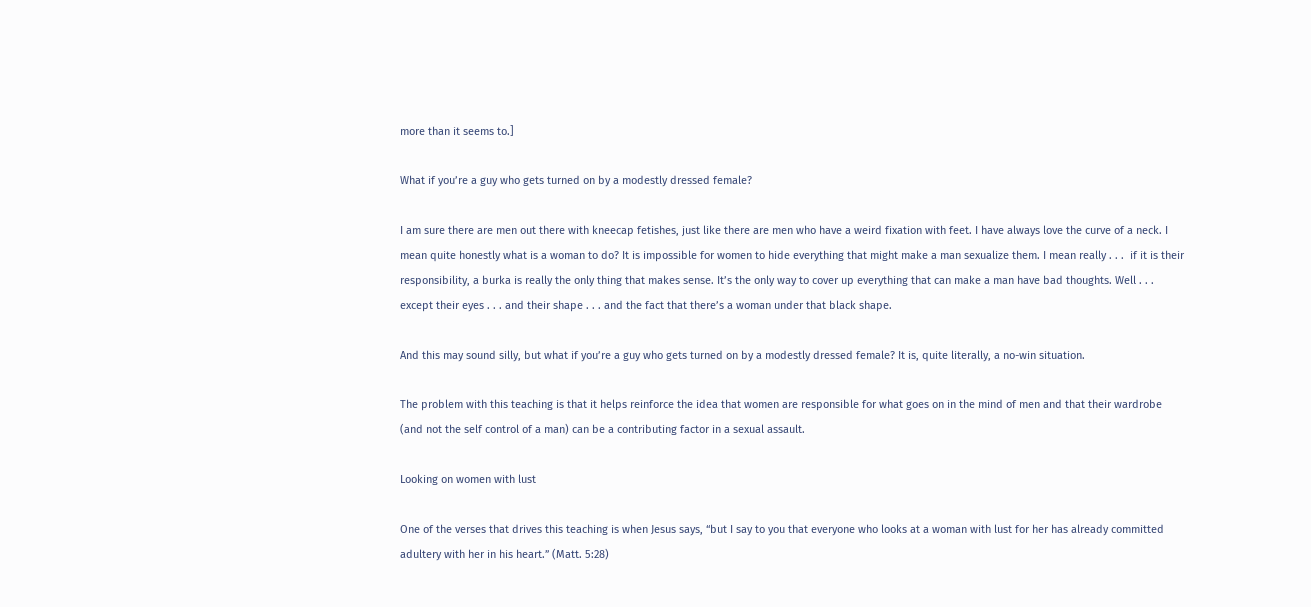more than it seems to.]

What if you’re a guy who gets turned on by a modestly dressed female?

I am sure there are men out there with kneecap fetishes, just like there are men who have a weird fixation with feet. I have always love the curve of a neck. I mean quite honestly what is a woman to do? It is impossible for women to hide everything that might make a man sexualize them. I mean really . . .  if it is their responsibility, a burka is really the only thing that makes sense. It’s the only way to cover up everything that can make a man have bad thoughts. Well . . . except their eyes . . . and their shape . . . and the fact that there’s a woman under that black shape.

And this may sound silly, but what if you’re a guy who gets turned on by a modestly dressed female? It is, quite literally, a no-win situation.

The problem with this teaching is that it helps reinforce the idea that women are responsible for what goes on in the mind of men and that their wardrobe (and not the self control of a man) can be a contributing factor in a sexual assault.

Looking on women with lust

One of the verses that drives this teaching is when Jesus says, “but I say to you that everyone who looks at a woman with lust for her has already committed adultery with her in his heart.” (Matt. 5:28)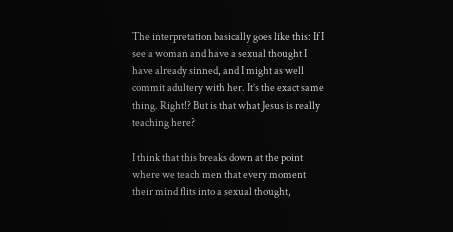The interpretation basically goes like this: If I see a woman and have a sexual thought I have already sinned, and I might as well commit adultery with her. It’s the exact same thing. Right!? But is that what Jesus is really teaching here?

I think that this breaks down at the point where we teach men that every moment their mind flits into a sexual thought,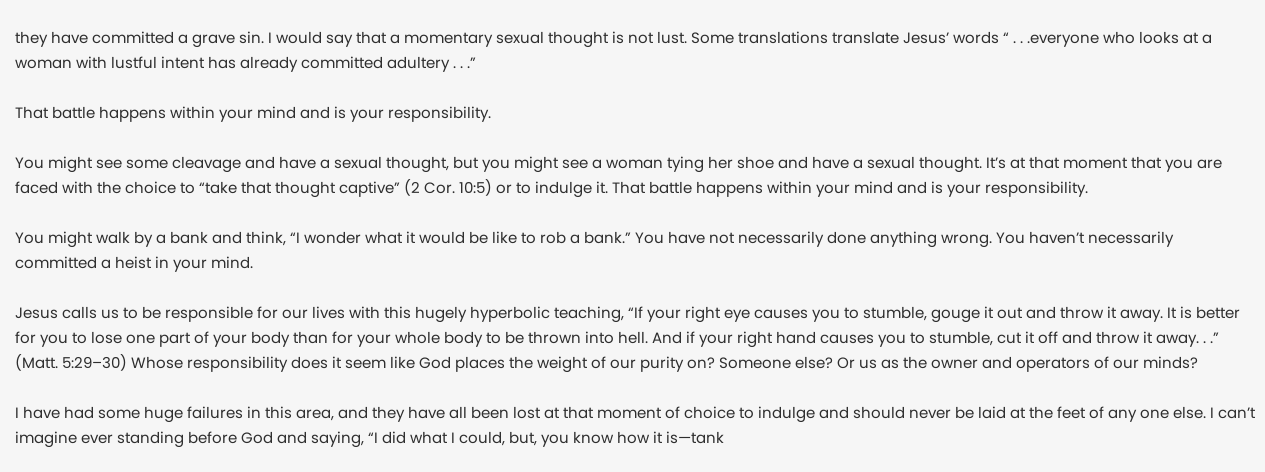they have committed a grave sin. I would say that a momentary sexual thought is not lust. Some translations translate Jesus’ words “ . . .everyone who looks at a woman with lustful intent has already committed adultery . . .”

That battle happens within your mind and is your responsibility.

You might see some cleavage and have a sexual thought, but you might see a woman tying her shoe and have a sexual thought. It’s at that moment that you are faced with the choice to “take that thought captive” (2 Cor. 10:5) or to indulge it. That battle happens within your mind and is your responsibility.

You might walk by a bank and think, “I wonder what it would be like to rob a bank.” You have not necessarily done anything wrong. You haven’t necessarily committed a heist in your mind.

Jesus calls us to be responsible for our lives with this hugely hyperbolic teaching, “If your right eye causes you to stumble, gouge it out and throw it away. It is better for you to lose one part of your body than for your whole body to be thrown into hell. And if your right hand causes you to stumble, cut it off and throw it away. . .” (Matt. 5:29–30) Whose responsibility does it seem like God places the weight of our purity on? Someone else? Or us as the owner and operators of our minds?

I have had some huge failures in this area, and they have all been lost at that moment of choice to indulge and should never be laid at the feet of any one else. I can’t imagine ever standing before God and saying, “I did what I could, but, you know how it is—tank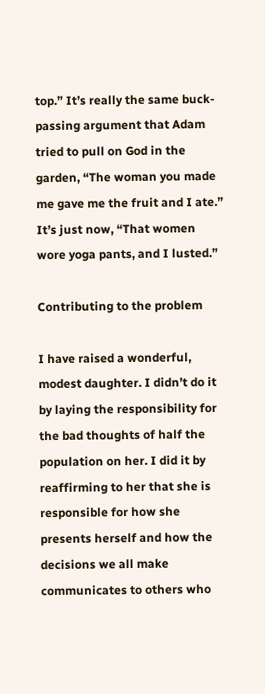top.” It’s really the same buck-passing argument that Adam tried to pull on God in the garden, “The woman you made me gave me the fruit and I ate.” It’s just now, “That women wore yoga pants, and I lusted.”

Contributing to the problem

I have raised a wonderful, modest daughter. I didn’t do it by laying the responsibility for the bad thoughts of half the population on her. I did it by reaffirming to her that she is responsible for how she presents herself and how the decisions we all make communicates to others who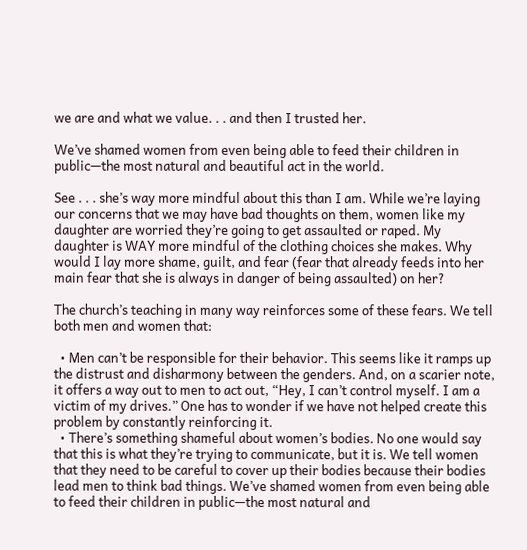we are and what we value. . . and then I trusted her.

We’ve shamed women from even being able to feed their children in public—the most natural and beautiful act in the world.

See . . . she’s way more mindful about this than I am. While we’re laying our concerns that we may have bad thoughts on them, women like my daughter are worried they’re going to get assaulted or raped. My daughter is WAY more mindful of the clothing choices she makes. Why would I lay more shame, guilt, and fear (fear that already feeds into her main fear that she is always in danger of being assaulted) on her?

The church’s teaching in many way reinforces some of these fears. We tell both men and women that:

  • Men can’t be responsible for their behavior. This seems like it ramps up the distrust and disharmony between the genders. And, on a scarier note, it offers a way out to men to act out, “Hey, I can’t control myself. I am a victim of my drives.” One has to wonder if we have not helped create this problem by constantly reinforcing it.
  • There’s something shameful about women’s bodies. No one would say that this is what they’re trying to communicate, but it is. We tell women that they need to be careful to cover up their bodies because their bodies lead men to think bad things. We’ve shamed women from even being able to feed their children in public—the most natural and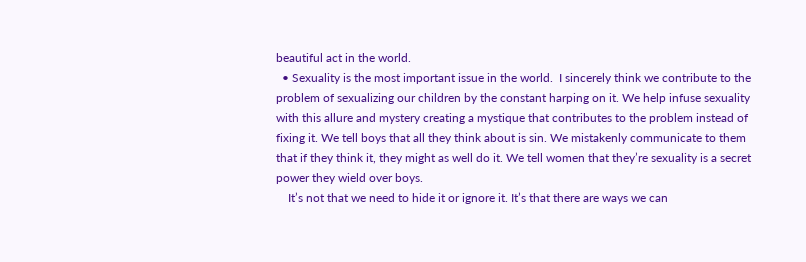beautiful act in the world.
  • Sexuality is the most important issue in the world.  I sincerely think we contribute to the problem of sexualizing our children by the constant harping on it. We help infuse sexuality with this allure and mystery creating a mystique that contributes to the problem instead of fixing it. We tell boys that all they think about is sin. We mistakenly communicate to them that if they think it, they might as well do it. We tell women that they’re sexuality is a secret power they wield over boys.
    It’s not that we need to hide it or ignore it. It’s that there are ways we can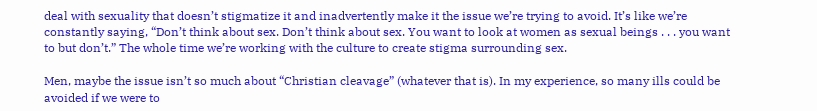deal with sexuality that doesn’t stigmatize it and inadvertently make it the issue we’re trying to avoid. It’s like we’re constantly saying, “Don’t think about sex. Don’t think about sex. You want to look at women as sexual beings . . . you want to but don’t.” The whole time we’re working with the culture to create stigma surrounding sex.

Men, maybe the issue isn’t so much about “Christian cleavage” (whatever that is). In my experience, so many ills could be avoided if we were to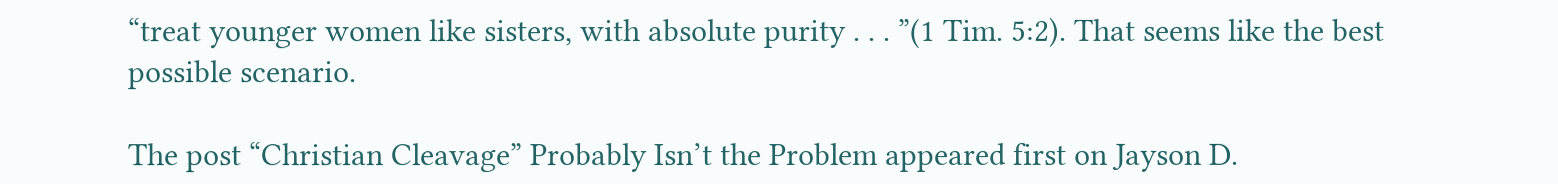“treat younger women like sisters, with absolute purity . . . ”(1 Tim. 5:2). That seems like the best possible scenario.

The post “Christian Cleavage” Probably Isn’t the Problem appeared first on Jayson D.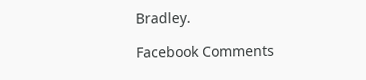Bradley.

Facebook Comments